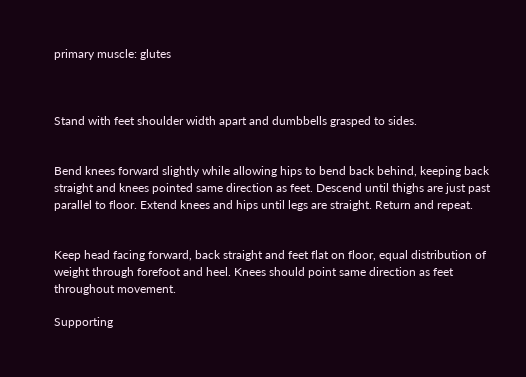primary muscle: glutes



Stand with feet shoulder width apart and dumbbells grasped to sides.


Bend knees forward slightly while allowing hips to bend back behind, keeping back straight and knees pointed same direction as feet. Descend until thighs are just past parallel to floor. Extend knees and hips until legs are straight. Return and repeat.


Keep head facing forward, back straight and feet flat on floor, equal distribution of weight through forefoot and heel. Knees should point same direction as feet throughout movement.

Supporting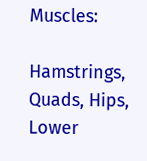Muscles:

Hamstrings, Quads, Hips, Lower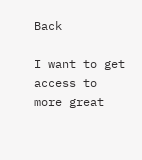Back

I want to get access to more great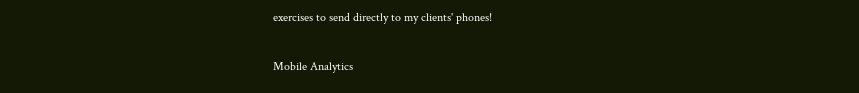exercises to send directly to my clients' phones!

Mobile Analytics